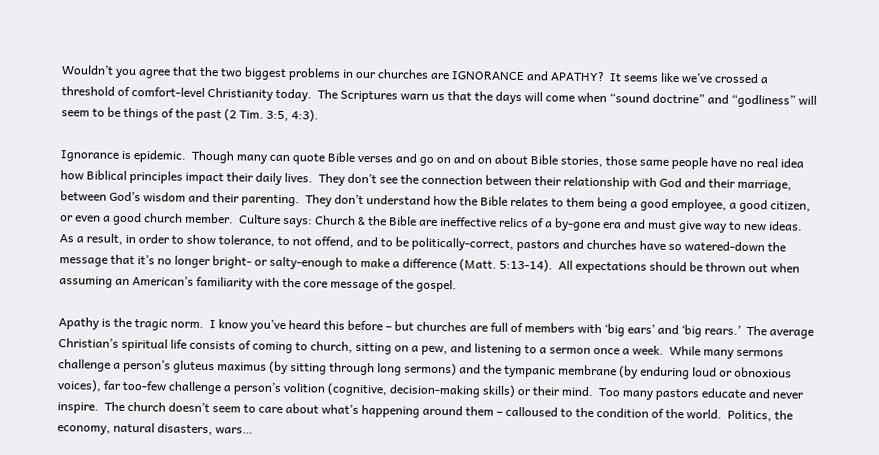Wouldn’t you agree that the two biggest problems in our churches are IGNORANCE and APATHY?  It seems like we’ve crossed a threshold of comfort-level Christianity today.  The Scriptures warn us that the days will come when “sound doctrine” and “godliness” will seem to be things of the past (2 Tim. 3:5, 4:3).

Ignorance is epidemic.  Though many can quote Bible verses and go on and on about Bible stories, those same people have no real idea how Biblical principles impact their daily lives.  They don’t see the connection between their relationship with God and their marriage, between God’s wisdom and their parenting.  They don’t understand how the Bible relates to them being a good employee, a good citizen, or even a good church member.  Culture says: Church & the Bible are ineffective relics of a by-gone era and must give way to new ideas.  As a result, in order to show tolerance, to not offend, and to be politically-correct, pastors and churches have so watered-down the message that it’s no longer bright- or salty-enough to make a difference (Matt. 5:13-14).  All expectations should be thrown out when assuming an American’s familiarity with the core message of the gospel.

Apathy is the tragic norm.  I know you’ve heard this before – but churches are full of members with ‘big ears’ and ‘big rears.’  The average Christian’s spiritual life consists of coming to church, sitting on a pew, and listening to a sermon once a week.  While many sermons challenge a person’s gluteus maximus (by sitting through long sermons) and the tympanic membrane (by enduring loud or obnoxious voices), far too-few challenge a person’s volition (cognitive, decision-making skills) or their mind.  Too many pastors educate and never inspire.  The church doesn’t seem to care about what’s happening around them – calloused to the condition of the world.  Politics, the economy, natural disasters, wars…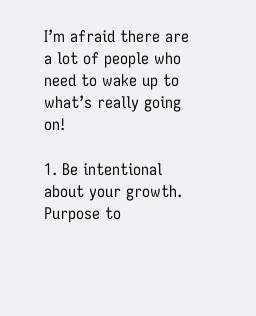I’m afraid there are a lot of people who need to wake up to what’s really going on!

1. Be intentional about your growth.  Purpose to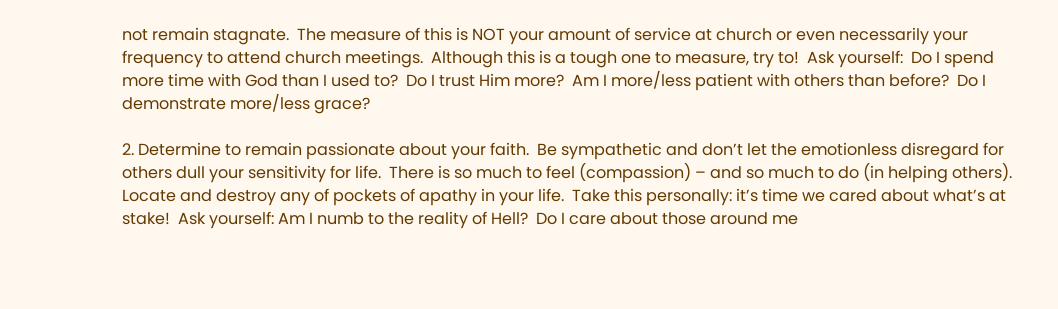not remain stagnate.  The measure of this is NOT your amount of service at church or even necessarily your frequency to attend church meetings.  Although this is a tough one to measure, try to!  Ask yourself:  Do I spend more time with God than I used to?  Do I trust Him more?  Am I more/less patient with others than before?  Do I demonstrate more/less grace?

2. Determine to remain passionate about your faith.  Be sympathetic and don’t let the emotionless disregard for others dull your sensitivity for life.  There is so much to feel (compassion) – and so much to do (in helping others).  Locate and destroy any of pockets of apathy in your life.  Take this personally: it’s time we cared about what’s at stake!  Ask yourself: Am I numb to the reality of Hell?  Do I care about those around me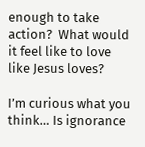enough to take action?  What would it feel like to love like Jesus loves?

I’m curious what you think… Is ignorance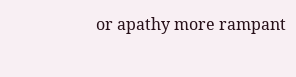or apathy more rampant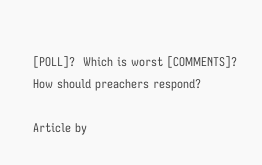[POLL]?  Which is worst [COMMENTS]?  How should preachers respond?

Article by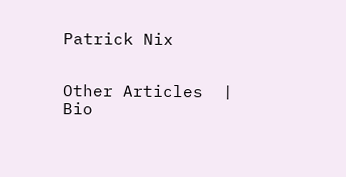Patrick Nix


Other Articles  |  Bio